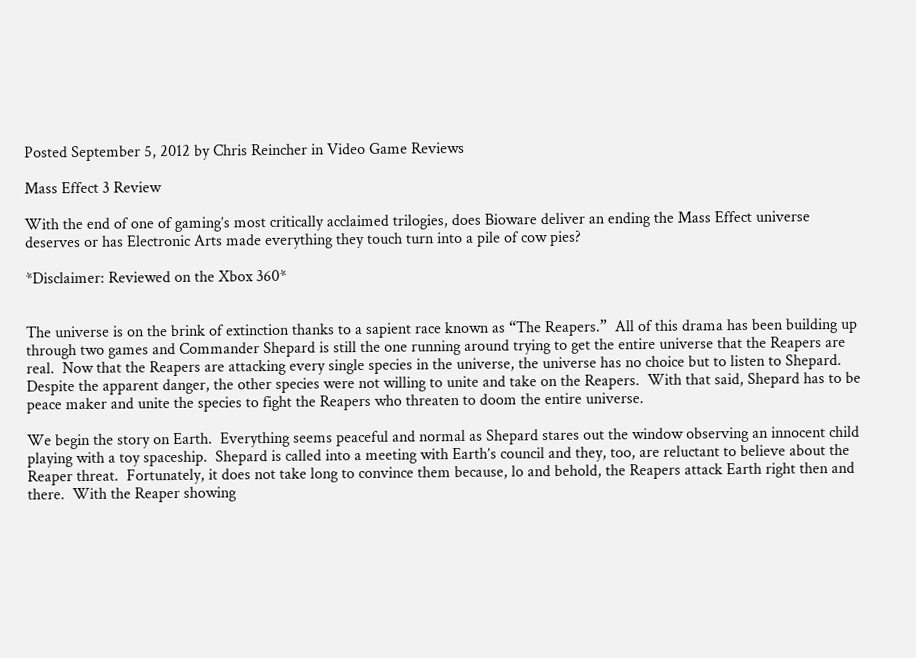Posted September 5, 2012 by Chris Reincher in Video Game Reviews

Mass Effect 3 Review

With the end of one of gaming’s most critically acclaimed trilogies, does Bioware deliver an ending the Mass Effect universe deserves or has Electronic Arts made everything they touch turn into a pile of cow pies?

*Disclaimer: Reviewed on the Xbox 360*


The universe is on the brink of extinction thanks to a sapient race known as “The Reapers.”  All of this drama has been building up through two games and Commander Shepard is still the one running around trying to get the entire universe that the Reapers are real.  Now that the Reapers are attacking every single species in the universe, the universe has no choice but to listen to Shepard.  Despite the apparent danger, the other species were not willing to unite and take on the Reapers.  With that said, Shepard has to be peace maker and unite the species to fight the Reapers who threaten to doom the entire universe.

We begin the story on Earth.  Everything seems peaceful and normal as Shepard stares out the window observing an innocent child playing with a toy spaceship.  Shepard is called into a meeting with Earth’s council and they, too, are reluctant to believe about the Reaper threat.  Fortunately, it does not take long to convince them because, lo and behold, the Reapers attack Earth right then and there.  With the Reaper showing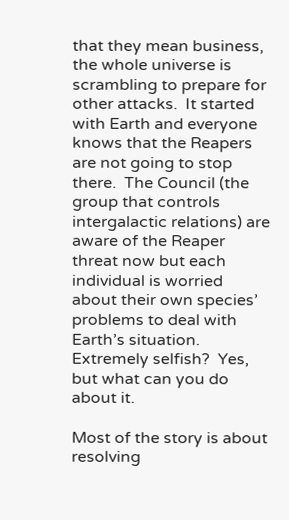that they mean business, the whole universe is scrambling to prepare for other attacks.  It started with Earth and everyone knows that the Reapers are not going to stop there.  The Council (the group that controls intergalactic relations) are aware of the Reaper threat now but each individual is worried about their own species’ problems to deal with Earth’s situation.  Extremely selfish?  Yes, but what can you do about it.

Most of the story is about resolving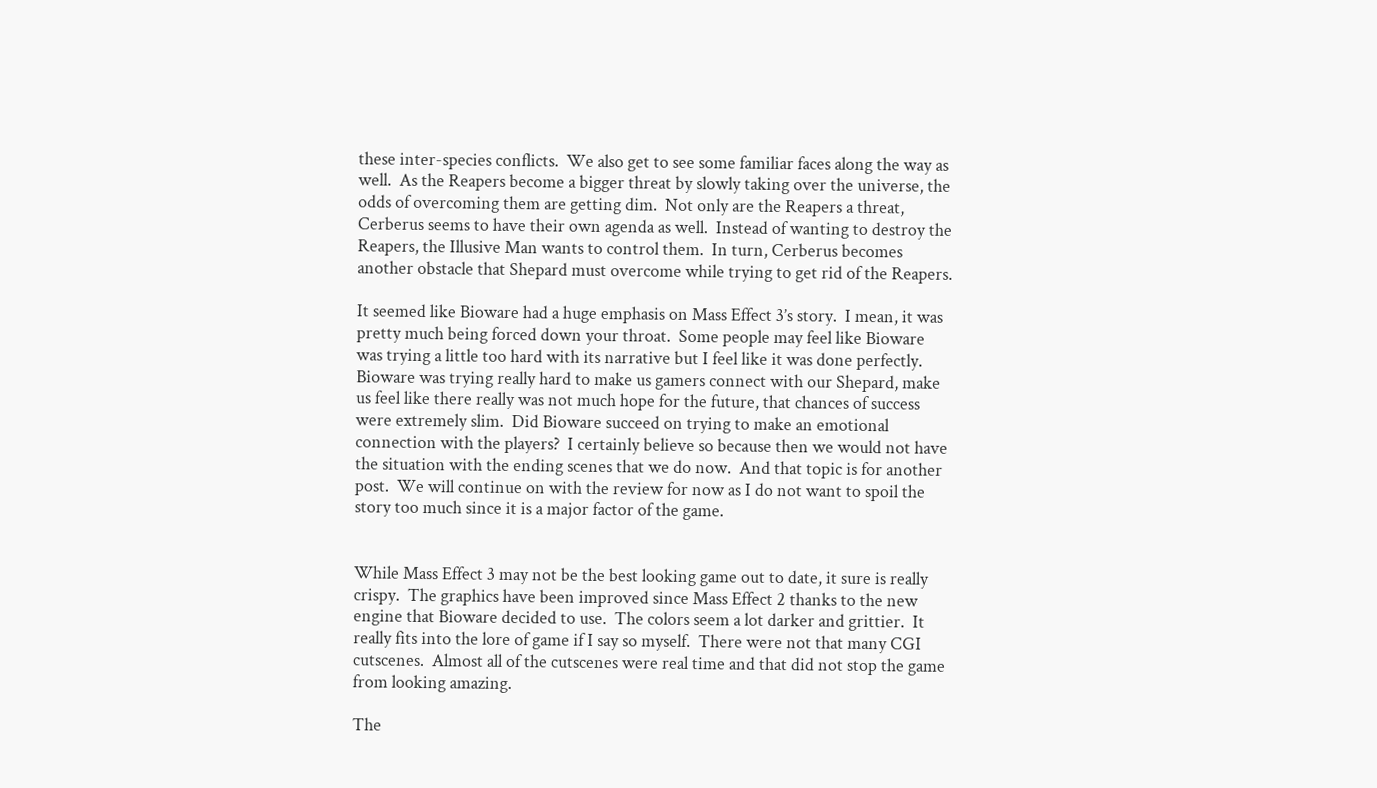these inter-species conflicts.  We also get to see some familiar faces along the way as well.  As the Reapers become a bigger threat by slowly taking over the universe, the odds of overcoming them are getting dim.  Not only are the Reapers a threat, Cerberus seems to have their own agenda as well.  Instead of wanting to destroy the Reapers, the Illusive Man wants to control them.  In turn, Cerberus becomes another obstacle that Shepard must overcome while trying to get rid of the Reapers.

It seemed like Bioware had a huge emphasis on Mass Effect 3’s story.  I mean, it was pretty much being forced down your throat.  Some people may feel like Bioware was trying a little too hard with its narrative but I feel like it was done perfectly.  Bioware was trying really hard to make us gamers connect with our Shepard, make us feel like there really was not much hope for the future, that chances of success were extremely slim.  Did Bioware succeed on trying to make an emotional connection with the players?  I certainly believe so because then we would not have the situation with the ending scenes that we do now.  And that topic is for another post.  We will continue on with the review for now as I do not want to spoil the story too much since it is a major factor of the game.


While Mass Effect 3 may not be the best looking game out to date, it sure is really crispy.  The graphics have been improved since Mass Effect 2 thanks to the new engine that Bioware decided to use.  The colors seem a lot darker and grittier.  It really fits into the lore of game if I say so myself.  There were not that many CGI cutscenes.  Almost all of the cutscenes were real time and that did not stop the game from looking amazing.

The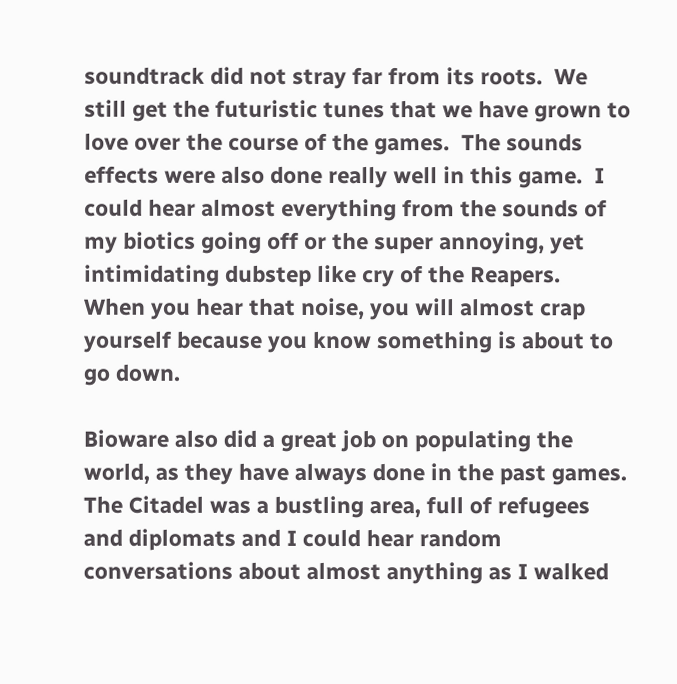soundtrack did not stray far from its roots.  We still get the futuristic tunes that we have grown to love over the course of the games.  The sounds effects were also done really well in this game.  I could hear almost everything from the sounds of my biotics going off or the super annoying, yet intimidating dubstep like cry of the Reapers.  When you hear that noise, you will almost crap yourself because you know something is about to go down.

Bioware also did a great job on populating the world, as they have always done in the past games.  The Citadel was a bustling area, full of refugees and diplomats and I could hear random conversations about almost anything as I walked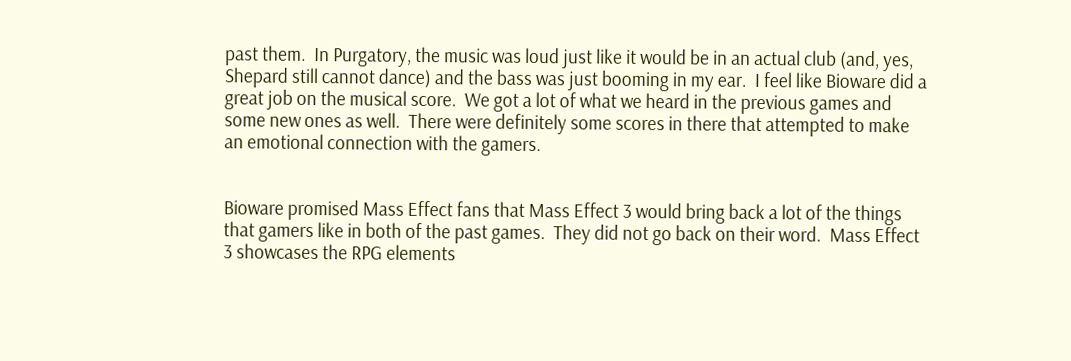past them.  In Purgatory, the music was loud just like it would be in an actual club (and, yes, Shepard still cannot dance) and the bass was just booming in my ear.  I feel like Bioware did a great job on the musical score.  We got a lot of what we heard in the previous games and some new ones as well.  There were definitely some scores in there that attempted to make an emotional connection with the gamers.


Bioware promised Mass Effect fans that Mass Effect 3 would bring back a lot of the things that gamers like in both of the past games.  They did not go back on their word.  Mass Effect 3 showcases the RPG elements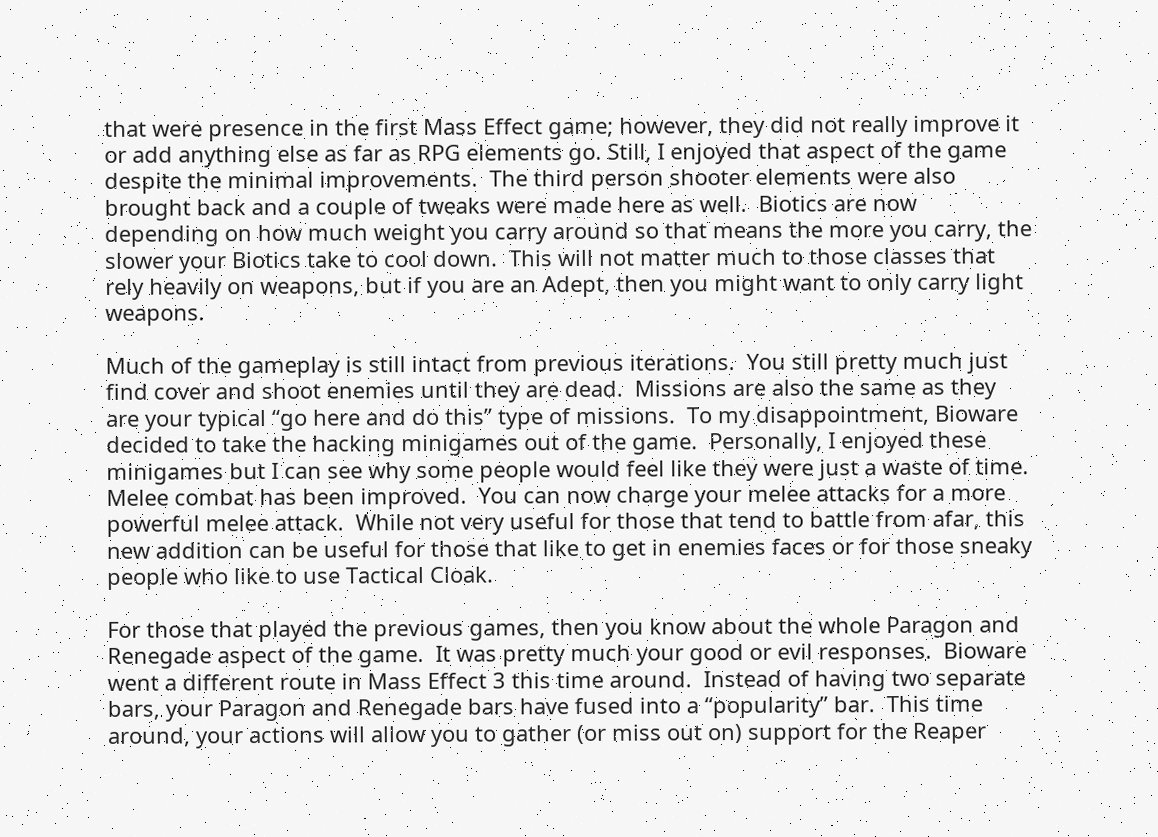that were presence in the first Mass Effect game; however, they did not really improve it or add anything else as far as RPG elements go. Still, I enjoyed that aspect of the game despite the minimal improvements.  The third person shooter elements were also brought back and a couple of tweaks were made here as well.  Biotics are now depending on how much weight you carry around so that means the more you carry, the slower your Biotics take to cool down.  This will not matter much to those classes that rely heavily on weapons, but if you are an Adept, then you might want to only carry light weapons.

Much of the gameplay is still intact from previous iterations.  You still pretty much just find cover and shoot enemies until they are dead.  Missions are also the same as they are your typical “go here and do this” type of missions.  To my disappointment, Bioware decided to take the hacking minigames out of the game.  Personally, I enjoyed these minigames but I can see why some people would feel like they were just a waste of time.  Melee combat has been improved.  You can now charge your melee attacks for a more powerful melee attack.  While not very useful for those that tend to battle from afar, this new addition can be useful for those that like to get in enemies faces or for those sneaky people who like to use Tactical Cloak.

For those that played the previous games, then you know about the whole Paragon and Renegade aspect of the game.  It was pretty much your good or evil responses.  Bioware went a different route in Mass Effect 3 this time around.  Instead of having two separate bars, your Paragon and Renegade bars have fused into a “popularity” bar.  This time around, your actions will allow you to gather (or miss out on) support for the Reaper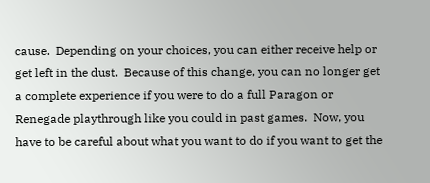cause.  Depending on your choices, you can either receive help or get left in the dust.  Because of this change, you can no longer get a complete experience if you were to do a full Paragon or Renegade playthrough like you could in past games.  Now, you have to be careful about what you want to do if you want to get the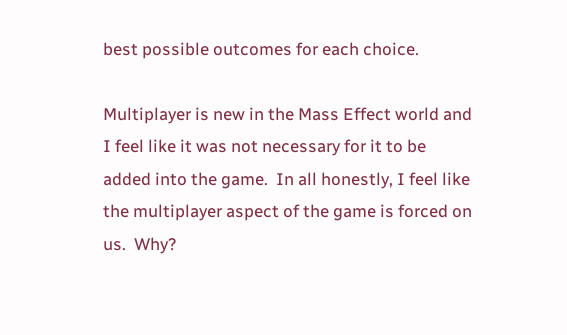best possible outcomes for each choice.

Multiplayer is new in the Mass Effect world and I feel like it was not necessary for it to be added into the game.  In all honestly, I feel like the multiplayer aspect of the game is forced on us.  Why?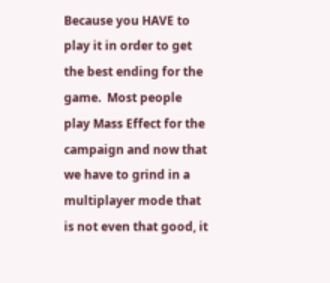Because you HAVE to play it in order to get the best ending for the game.  Most people play Mass Effect for the campaign and now that we have to grind in a multiplayer mode that is not even that good, it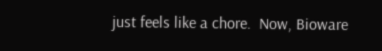just feels like a chore.  Now, Bioware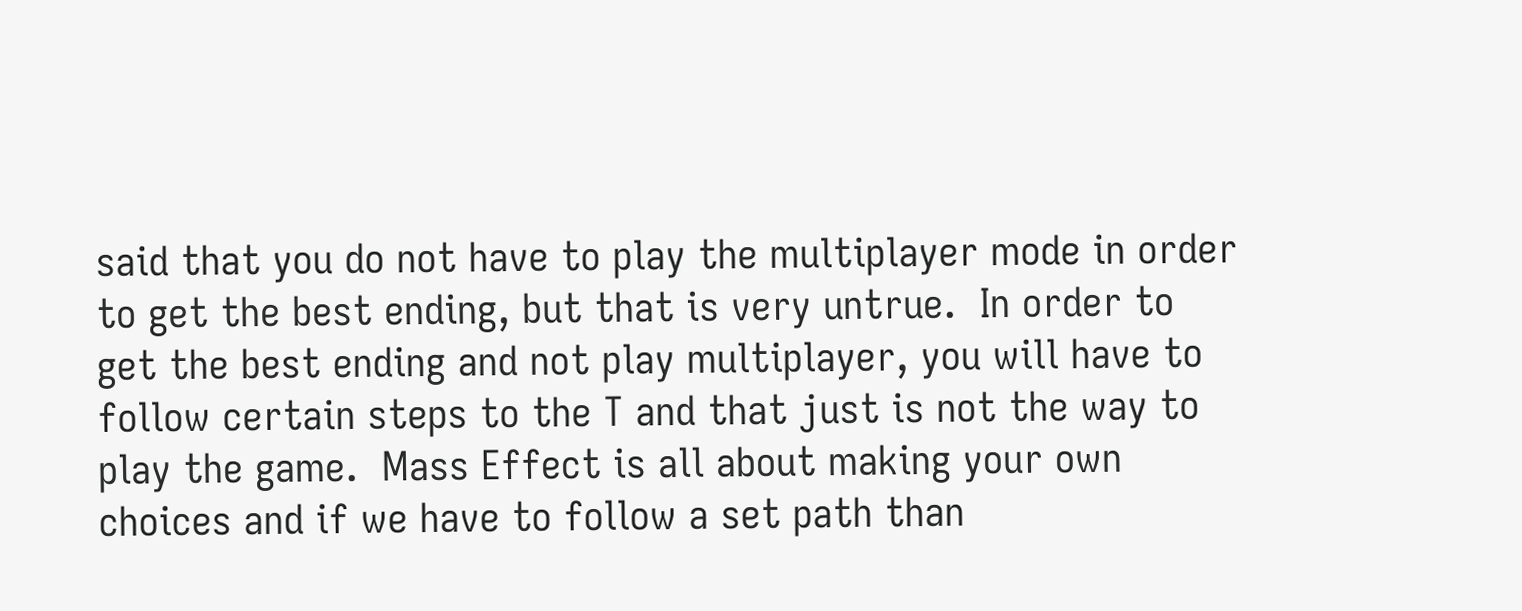said that you do not have to play the multiplayer mode in order to get the best ending, but that is very untrue.  In order to get the best ending and not play multiplayer, you will have to follow certain steps to the T and that just is not the way to play the game.  Mass Effect is all about making your own choices and if we have to follow a set path than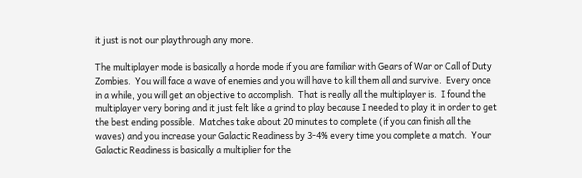it just is not our playthrough any more.

The multiplayer mode is basically a horde mode if you are familiar with Gears of War or Call of Duty Zombies.  You will face a wave of enemies and you will have to kill them all and survive.  Every once in a while, you will get an objective to accomplish.  That is really all the multiplayer is.  I found the multiplayer very boring and it just felt like a grind to play because I needed to play it in order to get the best ending possible.  Matches take about 20 minutes to complete (if you can finish all the waves) and you increase your Galactic Readiness by 3-4% every time you complete a match.  Your Galactic Readiness is basically a multiplier for the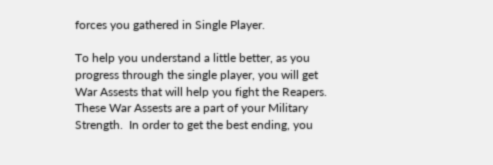forces you gathered in Single Player.

To help you understand a little better, as you progress through the single player, you will get War Assests that will help you fight the Reapers.  These War Assests are a part of your Military Strength.  In order to get the best ending, you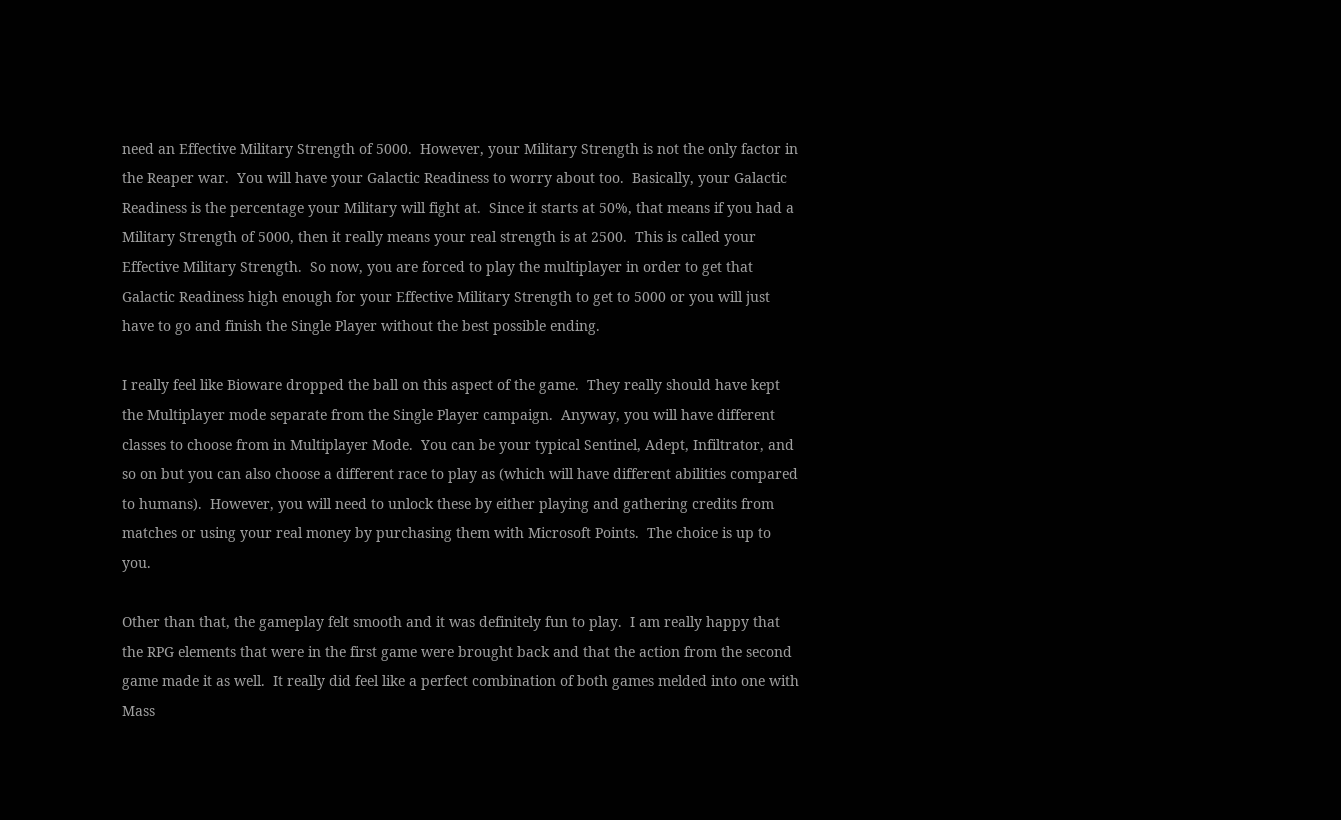need an Effective Military Strength of 5000.  However, your Military Strength is not the only factor in the Reaper war.  You will have your Galactic Readiness to worry about too.  Basically, your Galactic Readiness is the percentage your Military will fight at.  Since it starts at 50%, that means if you had a Military Strength of 5000, then it really means your real strength is at 2500.  This is called your Effective Military Strength.  So now, you are forced to play the multiplayer in order to get that Galactic Readiness high enough for your Effective Military Strength to get to 5000 or you will just have to go and finish the Single Player without the best possible ending.

I really feel like Bioware dropped the ball on this aspect of the game.  They really should have kept the Multiplayer mode separate from the Single Player campaign.  Anyway, you will have different classes to choose from in Multiplayer Mode.  You can be your typical Sentinel, Adept, Infiltrator, and so on but you can also choose a different race to play as (which will have different abilities compared to humans).  However, you will need to unlock these by either playing and gathering credits from matches or using your real money by purchasing them with Microsoft Points.  The choice is up to you.

Other than that, the gameplay felt smooth and it was definitely fun to play.  I am really happy that the RPG elements that were in the first game were brought back and that the action from the second game made it as well.  It really did feel like a perfect combination of both games melded into one with Mass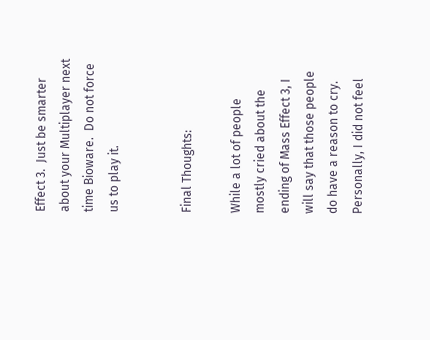Effect 3.  Just be smarter about your Multiplayer next time Bioware.  Do not force us to play it.


Final Thoughts:

While a lot of people mostly cried about the ending of Mass Effect 3, I will say that those people do have a reason to cry.  Personally, I did not feel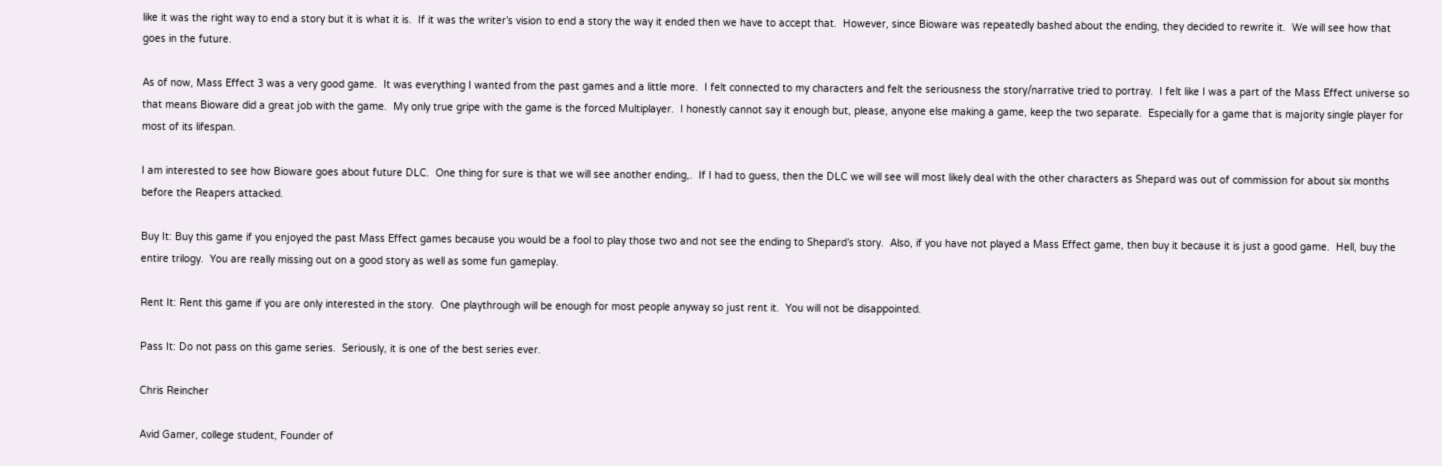like it was the right way to end a story but it is what it is.  If it was the writer’s vision to end a story the way it ended then we have to accept that.  However, since Bioware was repeatedly bashed about the ending, they decided to rewrite it.  We will see how that goes in the future.

As of now, Mass Effect 3 was a very good game.  It was everything I wanted from the past games and a little more.  I felt connected to my characters and felt the seriousness the story/narrative tried to portray.  I felt like I was a part of the Mass Effect universe so that means Bioware did a great job with the game.  My only true gripe with the game is the forced Multiplayer.  I honestly cannot say it enough but, please, anyone else making a game, keep the two separate.  Especially for a game that is majority single player for most of its lifespan.

I am interested to see how Bioware goes about future DLC.  One thing for sure is that we will see another ending,.  If I had to guess, then the DLC we will see will most likely deal with the other characters as Shepard was out of commission for about six months before the Reapers attacked.

Buy It: Buy this game if you enjoyed the past Mass Effect games because you would be a fool to play those two and not see the ending to Shepard’s story.  Also, if you have not played a Mass Effect game, then buy it because it is just a good game.  Hell, buy the entire trilogy.  You are really missing out on a good story as well as some fun gameplay.

Rent It: Rent this game if you are only interested in the story.  One playthrough will be enough for most people anyway so just rent it.  You will not be disappointed.

Pass It: Do not pass on this game series.  Seriously, it is one of the best series ever.

Chris Reincher

Avid Gamer, college student, Founder of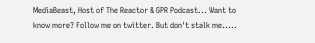MediaBeast, Host of The Reactor & GPR Podcast... Want to know more? Follow me on twitter. But don't stalk me.....